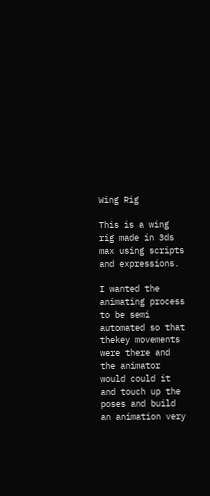Wing Rig

This is a wing rig made in 3ds max using scripts and expressions.

I wanted the animating process to be semi automated so that thekey movements were there and the animator would could it and touch up the poses and build an animation very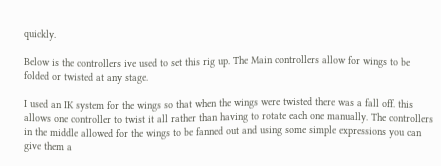quickly.

Below is the controllers ive used to set this rig up. The Main controllers allow for wings to be folded or twisted at any stage.

I used an IK system for the wings so that when the wings were twisted there was a fall off. this allows one controller to twist it all rather than having to rotate each one manually. The controllers in the middle allowed for the wings to be fanned out and using some simple expressions you can give them a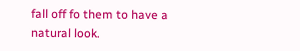fall off fo them to have a natural look.